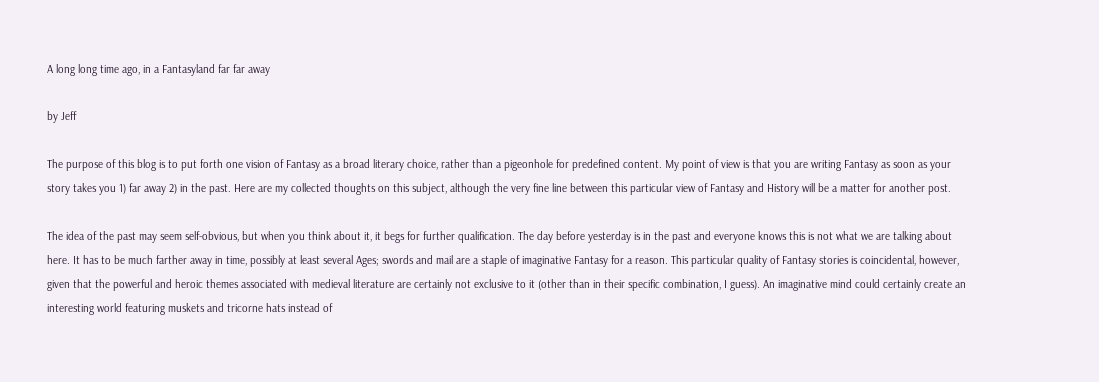A long long time ago, in a Fantasyland far far away

by Jeff

The purpose of this blog is to put forth one vision of Fantasy as a broad literary choice, rather than a pigeonhole for predefined content. My point of view is that you are writing Fantasy as soon as your story takes you 1) far away 2) in the past. Here are my collected thoughts on this subject, although the very fine line between this particular view of Fantasy and History will be a matter for another post.

The idea of the past may seem self-obvious, but when you think about it, it begs for further qualification. The day before yesterday is in the past and everyone knows this is not what we are talking about here. It has to be much farther away in time, possibly at least several Ages; swords and mail are a staple of imaginative Fantasy for a reason. This particular quality of Fantasy stories is coincidental, however, given that the powerful and heroic themes associated with medieval literature are certainly not exclusive to it (other than in their specific combination, I guess). An imaginative mind could certainly create an interesting world featuring muskets and tricorne hats instead of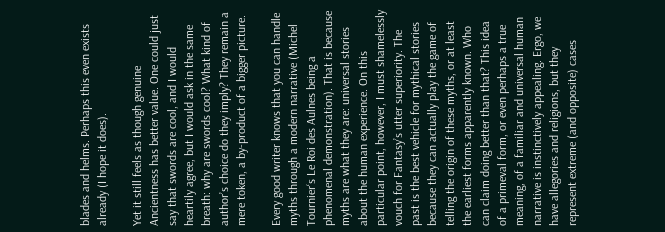blades and helms. Perhaps this even exists already (I hope it does).

Yet it still feels as though genuine Ancientness has better value. One could just say that swords are cool, and I would heartily agree, but I would ask in the same breath: why are swords cool? What kind of author’s choice do they imply? They remain a mere token, a by-product of a bigger picture.

Every good writer knows that you can handle myths through a modern narrative (Michel Tournier‘s Le Roi des Aulnes being a phenomenal demonstration). That is because myths are what they are: universal stories about the human experience. On this particular point, however, I must shamelessly vouch for Fantasy’s utter superiority. The past is the best vehicle for mythical stories because they can actually play the game of telling the origin of these myths, or at least the earliest forms apparently known. Who can claim doing better than that? This idea of a primeval form, or even perhaps a true meaning, of a familiar and universal human narrative is instinctively appealing. Ergo, we have allegories and religions, but they represent extreme (and opposite) cases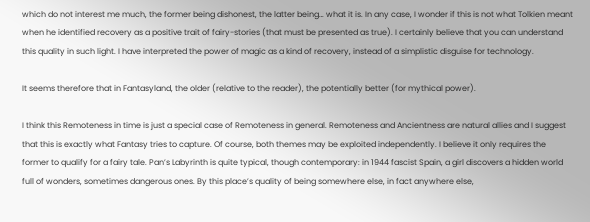which do not interest me much, the former being dishonest, the latter being… what it is. In any case, I wonder if this is not what Tolkien meant when he identified recovery as a positive trait of fairy-stories (that must be presented as true). I certainly believe that you can understand this quality in such light. I have interpreted the power of magic as a kind of recovery, instead of a simplistic disguise for technology.

It seems therefore that in Fantasyland, the older (relative to the reader), the potentially better (for mythical power).

I think this Remoteness in time is just a special case of Remoteness in general. Remoteness and Ancientness are natural allies and I suggest that this is exactly what Fantasy tries to capture. Of course, both themes may be exploited independently. I believe it only requires the former to qualify for a fairy tale. Pan’s Labyrinth is quite typical, though contemporary: in 1944 fascist Spain, a girl discovers a hidden world full of wonders, sometimes dangerous ones. By this place’s quality of being somewhere else, in fact anywhere else,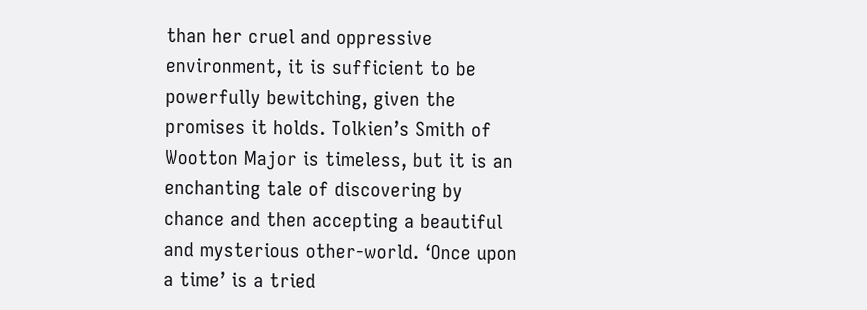than her cruel and oppressive environment, it is sufficient to be powerfully bewitching, given the promises it holds. Tolkien’s Smith of Wootton Major is timeless, but it is an enchanting tale of discovering by chance and then accepting a beautiful and mysterious other-world. ‘Once upon a time’ is a tried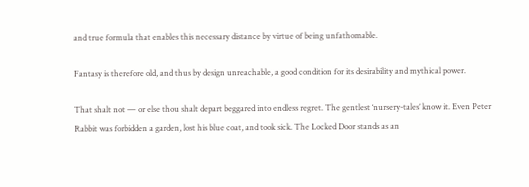and true formula that enables this necessary distance by virtue of being unfathomable.

Fantasy is therefore old, and thus by design unreachable, a good condition for its desirability and mythical power.

That shalt not — or else thou shalt depart beggared into endless regret. The gentlest ‘nursery-tales’ know it. Even Peter Rabbit was forbidden a garden, lost his blue coat, and took sick. The Locked Door stands as an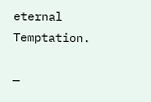eternal Temptation.

—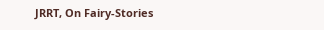JRRT, On Fairy-Stories